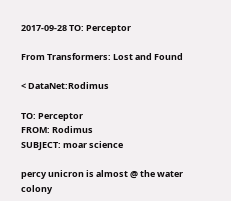2017-09-28 TO: Perceptor

From Transformers: Lost and Found

< DataNet:Rodimus

TO: Perceptor
FROM: Rodimus
SUBJECT: moar science

percy unicron is almost @ the water colony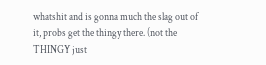whatshit and is gonna much the slag out of it, probs get the thingy there. (not the THINGY just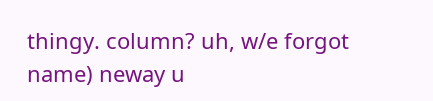thingy. column? uh, w/e forgot name) neway u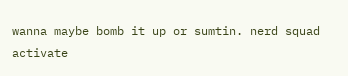wanna maybe bomb it up or sumtin. nerd squad activate